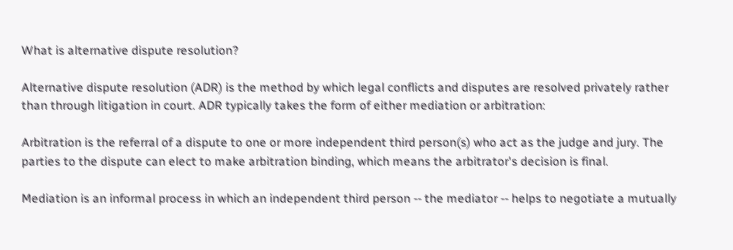What is alternative dispute resolution?

Alternative dispute resolution (ADR) is the method by which legal conflicts and disputes are resolved privately rather than through litigation in court. ADR typically takes the form of either mediation or arbitration:

Arbitration is the referral of a dispute to one or more independent third person(s) who act as the judge and jury. The parties to the dispute can elect to make arbitration binding, which means the arbitrator's decision is final.

Mediation is an informal process in which an independent third person -- the mediator -- helps to negotiate a mutually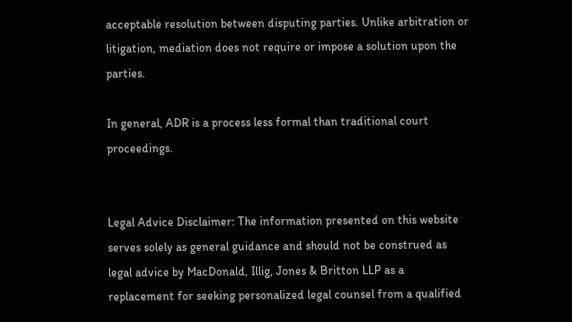acceptable resolution between disputing parties. Unlike arbitration or litigation, mediation does not require or impose a solution upon the parties.

In general, ADR is a process less formal than traditional court proceedings.


Legal Advice Disclaimer: The information presented on this website serves solely as general guidance and should not be construed as legal advice by MacDonald, Illig, Jones & Britton LLP as a replacement for seeking personalized legal counsel from a qualified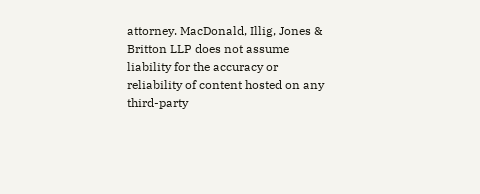attorney. MacDonald, Illig, Jones & Britton LLP does not assume liability for the accuracy or reliability of content hosted on any third-party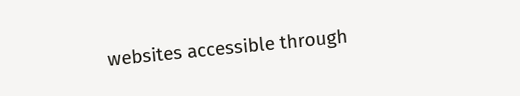websites accessible through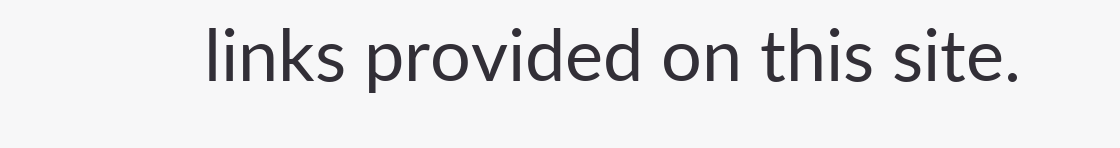links provided on this site.